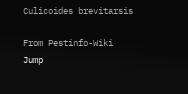Culicoides brevitarsis

From Pestinfo-Wiki
Jump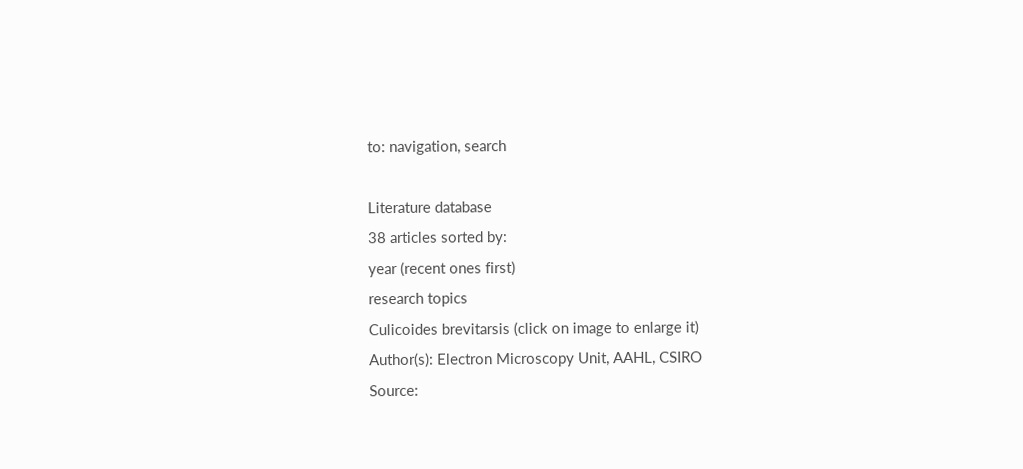to: navigation, search

Literature database
38 articles sorted by:
year (recent ones first)
research topics
Culicoides brevitarsis (click on image to enlarge it)
Author(s): Electron Microscopy Unit, AAHL, CSIRO
Source: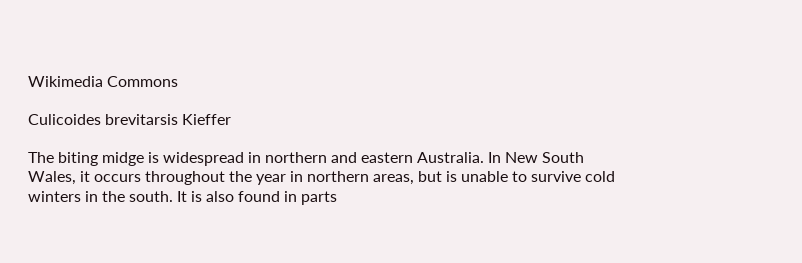Wikimedia Commons

Culicoides brevitarsis Kieffer

The biting midge is widespread in northern and eastern Australia. In New South Wales, it occurs throughout the year in northern areas, but is unable to survive cold winters in the south. It is also found in parts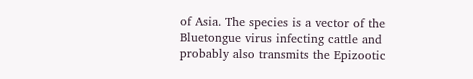of Asia. The species is a vector of the Bluetongue virus infecting cattle and probably also transmits the Epizootic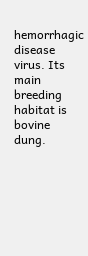hemorrhagic disease virus. Its main breeding habitat is bovine dung.